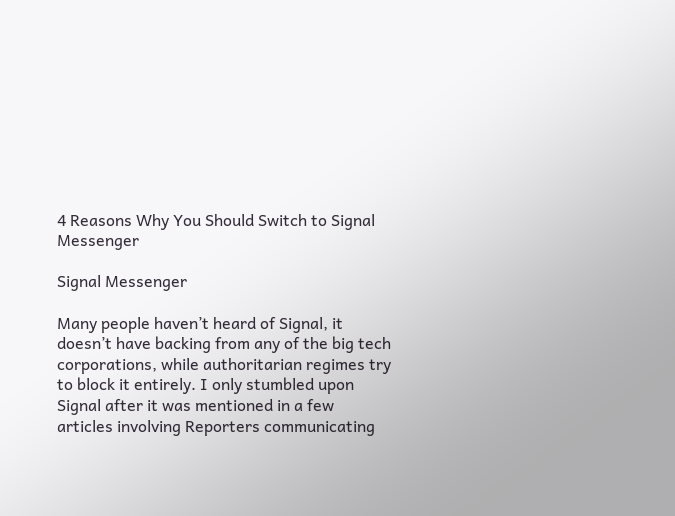4 Reasons Why You Should Switch to Signal Messenger

Signal Messenger

Many people haven’t heard of Signal, it doesn’t have backing from any of the big tech corporations, while authoritarian regimes try to block it entirely. I only stumbled upon Signal after it was mentioned in a few articles involving Reporters communicating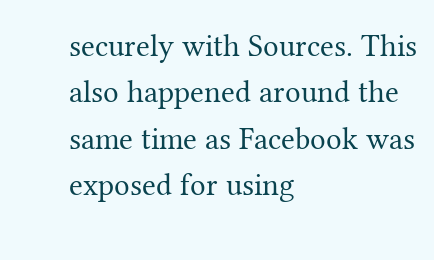securely with Sources. This also happened around the same time as Facebook was exposed for using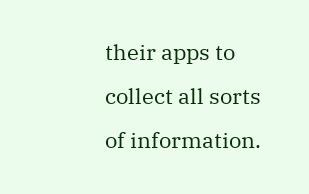their apps to collect all sorts of information.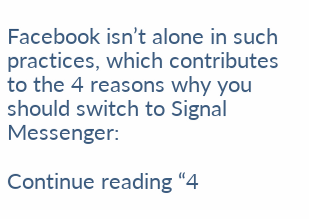Facebook isn’t alone in such practices, which contributes to the 4 reasons why you should switch to Signal Messenger:

Continue reading “4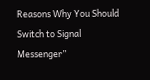Reasons Why You Should Switch to Signal Messenger”